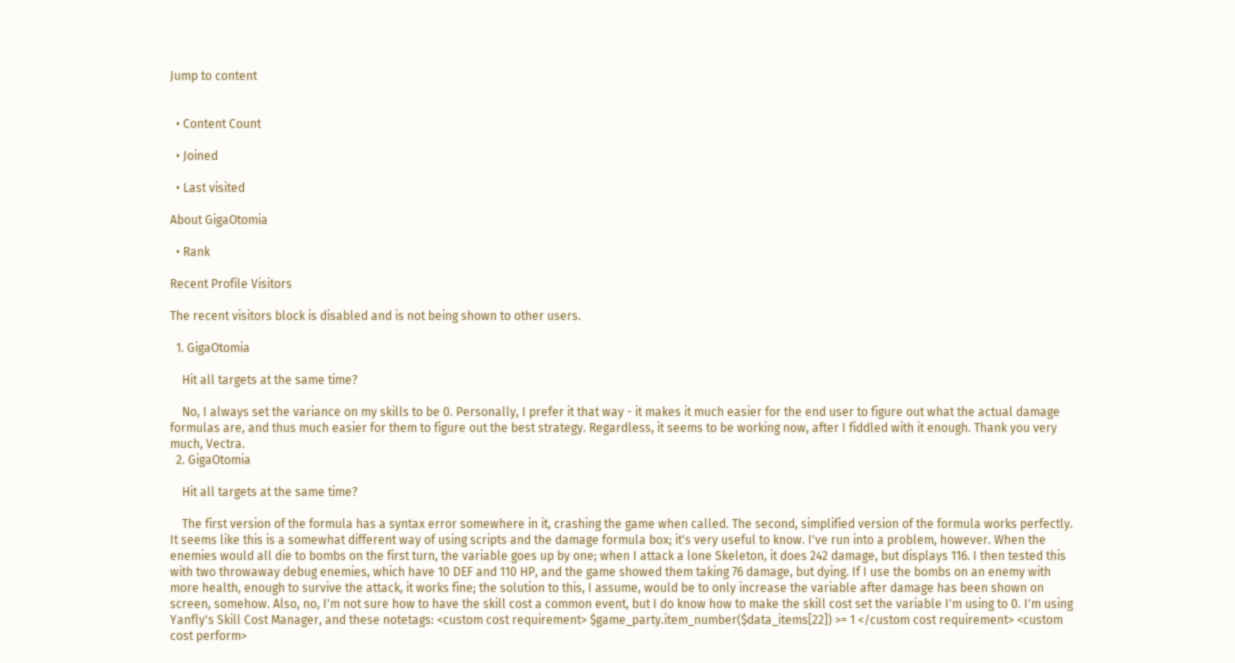Jump to content


  • Content Count

  • Joined

  • Last visited

About GigaOtomia

  • Rank

Recent Profile Visitors

The recent visitors block is disabled and is not being shown to other users.

  1. GigaOtomia

    Hit all targets at the same time?

    No, I always set the variance on my skills to be 0. Personally, I prefer it that way - it makes it much easier for the end user to figure out what the actual damage formulas are, and thus much easier for them to figure out the best strategy. Regardless, it seems to be working now, after I fiddled with it enough. Thank you very much, Vectra.
  2. GigaOtomia

    Hit all targets at the same time?

    The first version of the formula has a syntax error somewhere in it, crashing the game when called. The second, simplified version of the formula works perfectly. It seems like this is a somewhat different way of using scripts and the damage formula box; it's very useful to know. I've run into a problem, however. When the enemies would all die to bombs on the first turn, the variable goes up by one; when I attack a lone Skeleton, it does 242 damage, but displays 116. I then tested this with two throwaway debug enemies, which have 10 DEF and 110 HP, and the game showed them taking 76 damage, but dying. If I use the bombs on an enemy with more health, enough to survive the attack, it works fine; the solution to this, I assume, would be to only increase the variable after damage has been shown on screen, somehow. Also, no, I'm not sure how to have the skill cost a common event, but I do know how to make the skill cost set the variable I'm using to 0. I'm using Yanfly's Skill Cost Manager, and these notetags: <custom cost requirement> $game_party.item_number($data_items[22]) >= 1 </custom cost requirement> <custom cost perform>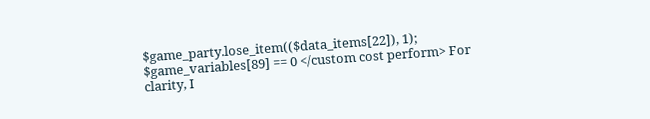$game_party.lose_item(($data_items[22]), 1); $game_variables[89] == 0 </custom cost perform> For clarity, I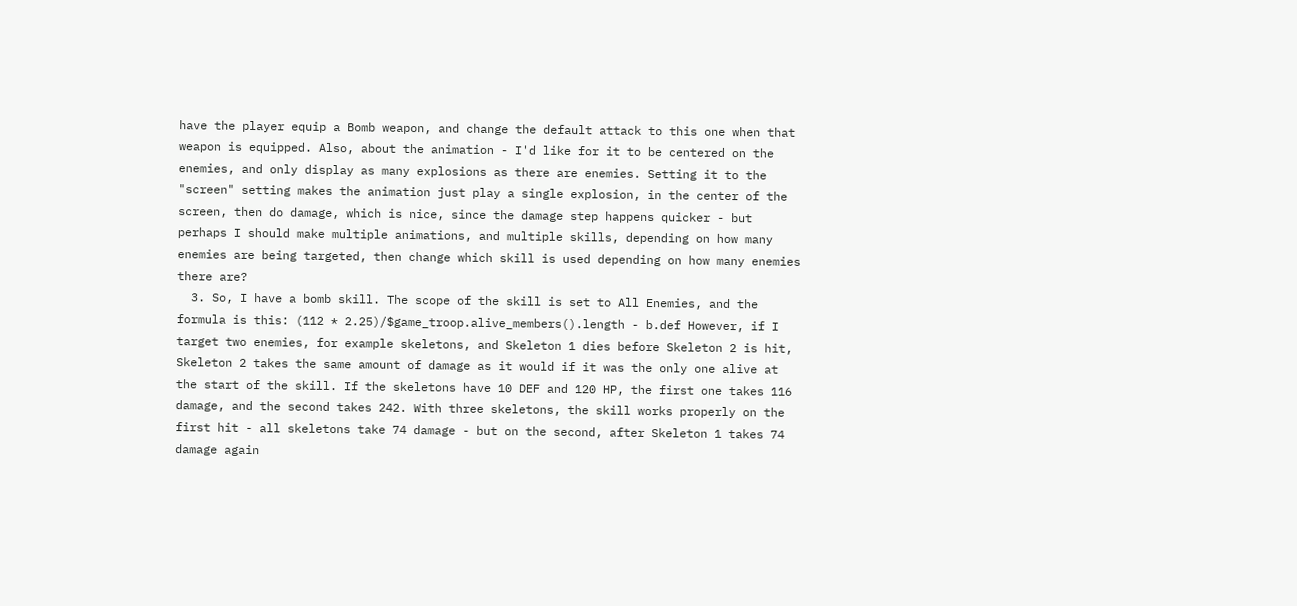have the player equip a Bomb weapon, and change the default attack to this one when that weapon is equipped. Also, about the animation - I'd like for it to be centered on the enemies, and only display as many explosions as there are enemies. Setting it to the "screen" setting makes the animation just play a single explosion, in the center of the screen, then do damage, which is nice, since the damage step happens quicker - but perhaps I should make multiple animations, and multiple skills, depending on how many enemies are being targeted, then change which skill is used depending on how many enemies there are?
  3. So, I have a bomb skill. The scope of the skill is set to All Enemies, and the formula is this: (112 * 2.25)/$game_troop.alive_members().length - b.def However, if I target two enemies, for example skeletons, and Skeleton 1 dies before Skeleton 2 is hit, Skeleton 2 takes the same amount of damage as it would if it was the only one alive at the start of the skill. If the skeletons have 10 DEF and 120 HP, the first one takes 116 damage, and the second takes 242. With three skeletons, the skill works properly on the first hit - all skeletons take 74 damage - but on the second, after Skeleton 1 takes 74 damage again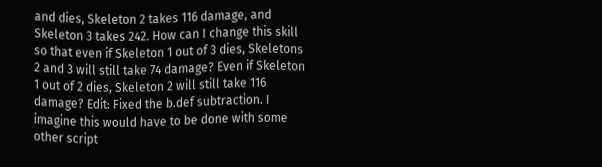and dies, Skeleton 2 takes 116 damage, and Skeleton 3 takes 242. How can I change this skill so that even if Skeleton 1 out of 3 dies, Skeletons 2 and 3 will still take 74 damage? Even if Skeleton 1 out of 2 dies, Skeleton 2 will still take 116 damage? Edit: Fixed the b.def subtraction. I imagine this would have to be done with some other script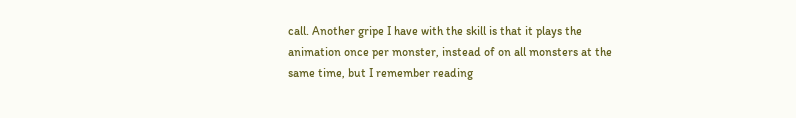call. Another gripe I have with the skill is that it plays the animation once per monster, instead of on all monsters at the same time, but I remember reading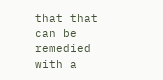that that can be remedied with a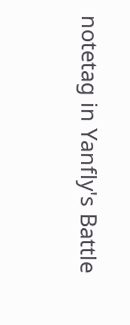notetag in Yanfly's Battle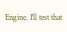Engine. I'll test that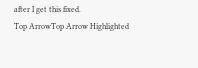after I get this fixed.
Top ArrowTop Arrow Highlighted